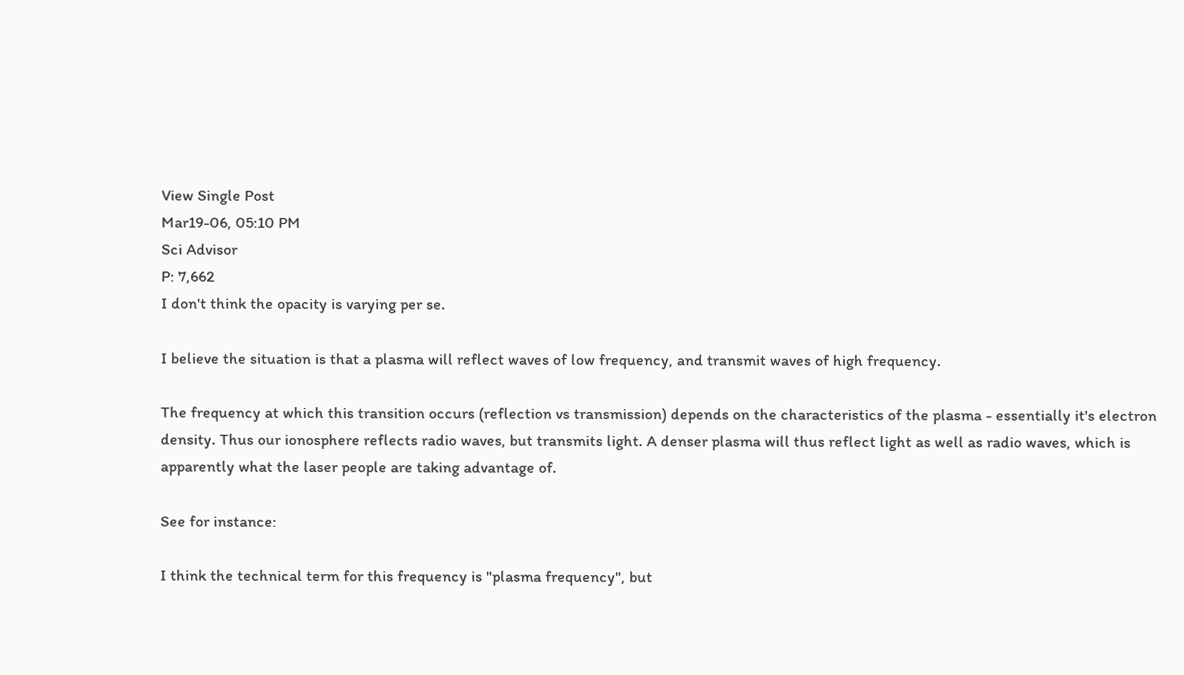View Single Post
Mar19-06, 05:10 PM
Sci Advisor
P: 7,662
I don't think the opacity is varying per se.

I believe the situation is that a plasma will reflect waves of low frequency, and transmit waves of high frequency.

The frequency at which this transition occurs (reflection vs transmission) depends on the characteristics of the plasma - essentially it's electron density. Thus our ionosphere reflects radio waves, but transmits light. A denser plasma will thus reflect light as well as radio waves, which is apparently what the laser people are taking advantage of.

See for instance:

I think the technical term for this frequency is "plasma frequency", but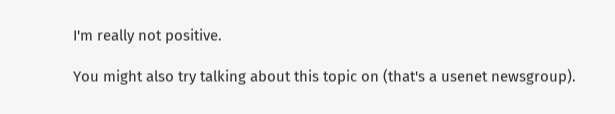I'm really not positive.

You might also try talking about this topic on (that's a usenet newsgroup).